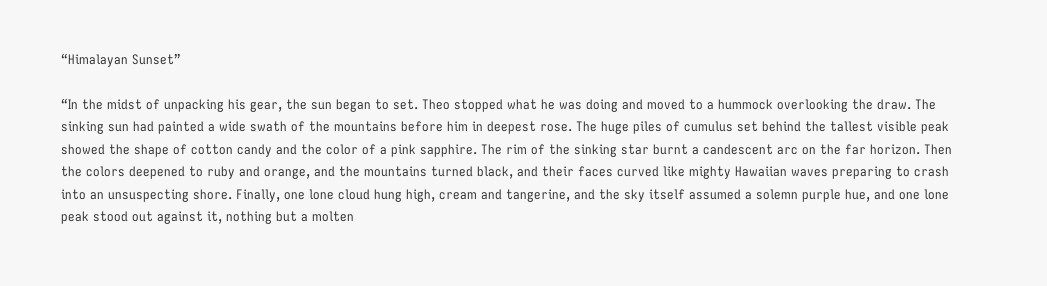“Himalayan Sunset”

“In the midst of unpacking his gear, the sun began to set. Theo stopped what he was doing and moved to a hummock overlooking the draw. The sinking sun had painted a wide swath of the mountains before him in deepest rose. The huge piles of cumulus set behind the tallest visible peak showed the shape of cotton candy and the color of a pink sapphire. The rim of the sinking star burnt a candescent arc on the far horizon. Then the colors deepened to ruby and orange, and the mountains turned black, and their faces curved like mighty Hawaiian waves preparing to crash into an unsuspecting shore. Finally, one lone cloud hung high, cream and tangerine, and the sky itself assumed a solemn purple hue, and one lone peak stood out against it, nothing but a molten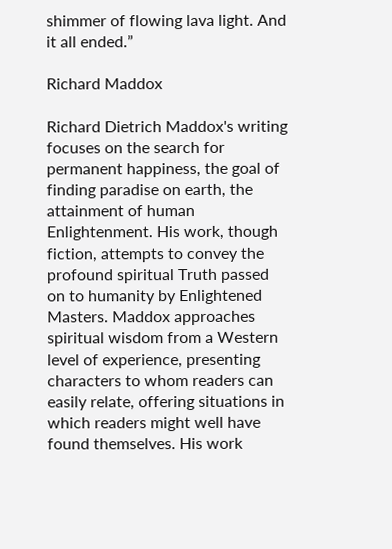shimmer of flowing lava light. And it all ended.”

Richard Maddox

Richard Dietrich Maddox's writing focuses on the search for permanent happiness, the goal of finding paradise on earth, the attainment of human Enlightenment. His work, though fiction, attempts to convey the profound spiritual Truth passed on to humanity by Enlightened Masters. Maddox approaches spiritual wisdom from a Western level of experience, presenting characters to whom readers can easily relate, offering situations in which readers might well have found themselves. His work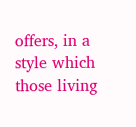offers, in a style which those living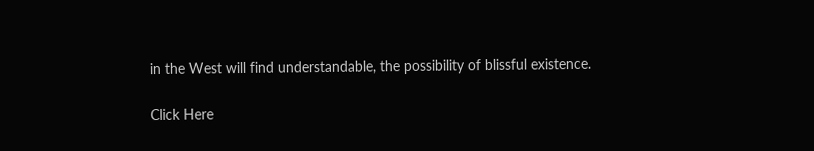in the West will find understandable, the possibility of blissful existence.

Click Here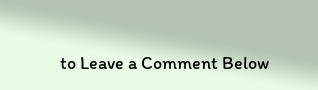to Leave a Comment Below